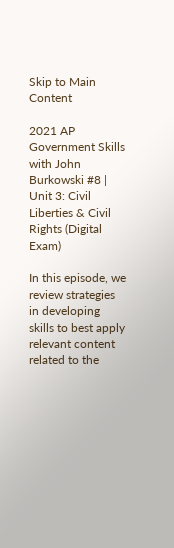Skip to Main Content

2021 AP Government Skills with John Burkowski #8 | Unit 3: Civil Liberties & Civil Rights (Digital Exam)

In this episode, we review strategies in developing skills to best apply relevant content related to the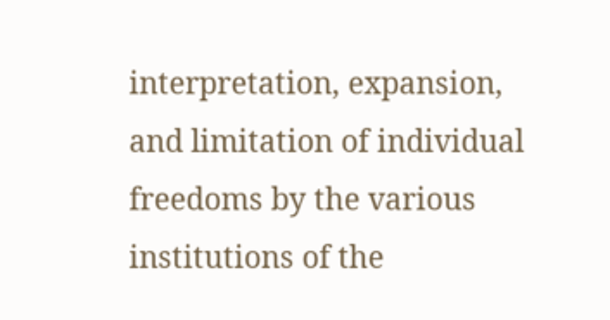interpretation, expansion, and limitation of individual freedoms by the various institutions of the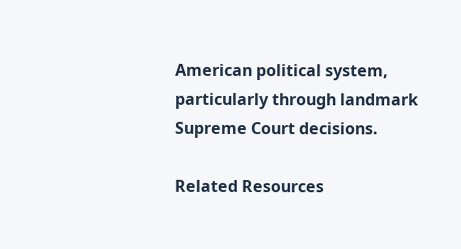American political system, particularly through landmark Supreme Court decisions.

Related Resources